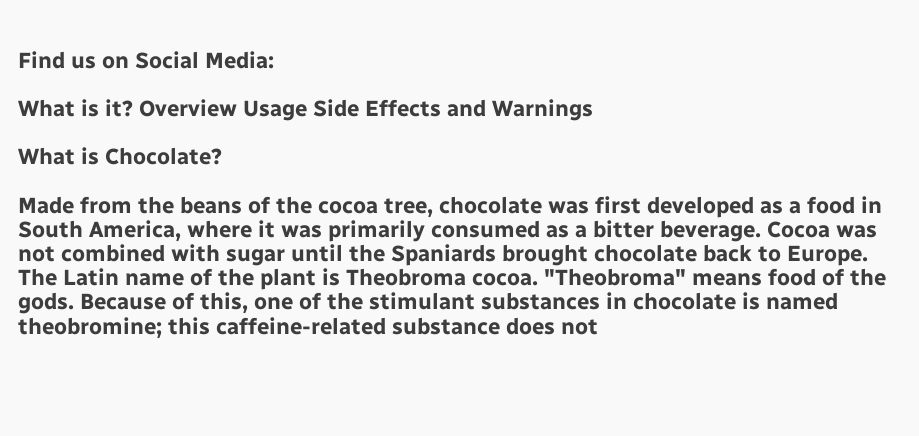Find us on Social Media:

What is it? Overview Usage Side Effects and Warnings

What is Chocolate?

Made from the beans of the cocoa tree, chocolate was first developed as a food in South America, where it was primarily consumed as a bitter beverage. Cocoa was not combined with sugar until the Spaniards brought chocolate back to Europe. The Latin name of the plant is Theobroma cocoa. "Theobroma" means food of the gods. Because of this, one of the stimulant substances in chocolate is named theobromine; this caffeine-related substance does not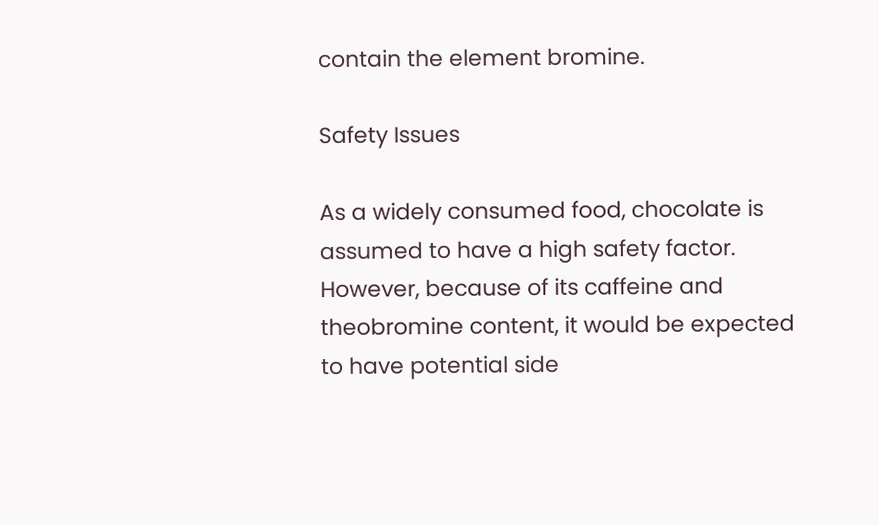contain the element bromine.

Safety Issues

As a widely consumed food, chocolate is assumed to have a high safety factor. However, because of its caffeine and theobromine content, it would be expected to have potential side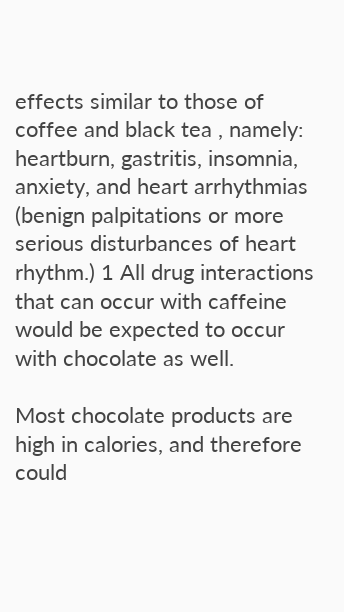effects similar to those of coffee and black tea , namely: heartburn, gastritis, insomnia, anxiety, and heart arrhythmias (benign palpitations or more serious disturbances of heart rhythm.) 1 All drug interactions that can occur with caffeine would be expected to occur with chocolate as well.

Most chocolate products are high in calories, and therefore could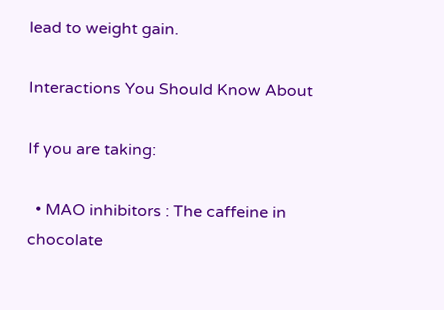lead to weight gain.

Interactions You Should Know About

If you are taking:

  • MAO inhibitors : The caffeine in chocolate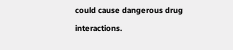could cause dangerous drug interactions.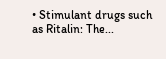• Stimulant drugs such as Ritalin: The...